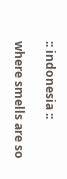:: indonesia ::

where smells are so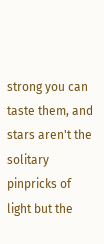strong you can taste them, and stars aren't the solitary pinpricks of light but the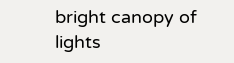bright canopy of lights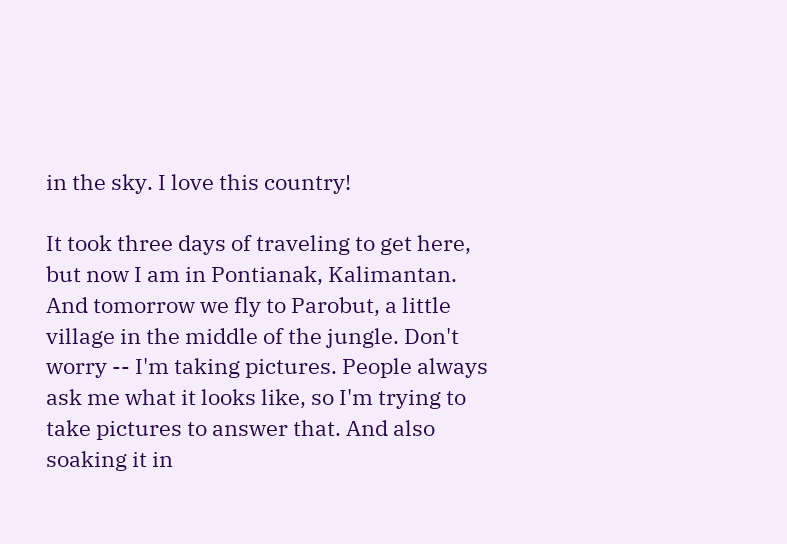in the sky. I love this country!

It took three days of traveling to get here, but now I am in Pontianak, Kalimantan. And tomorrow we fly to Parobut, a little village in the middle of the jungle. Don't worry -- I'm taking pictures. People always ask me what it looks like, so I'm trying to take pictures to answer that. And also soaking it in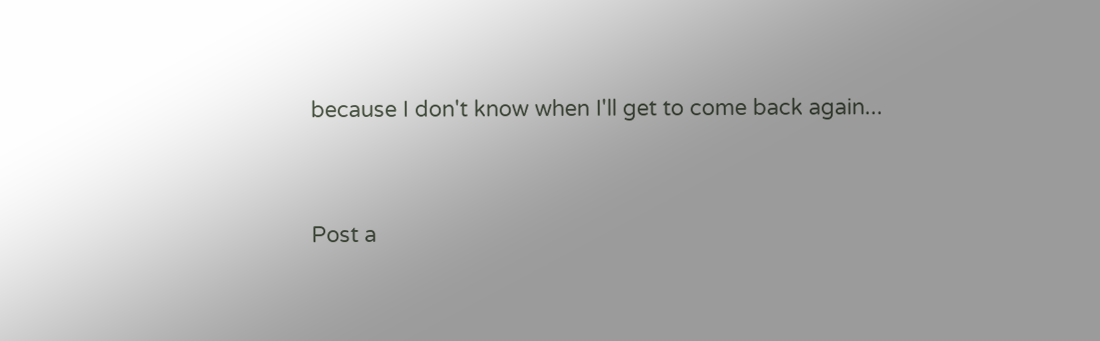because I don't know when I'll get to come back again...


Post a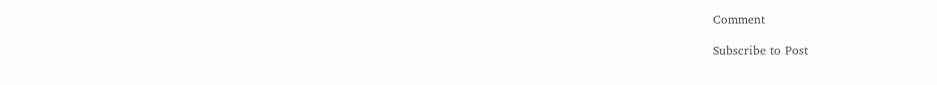Comment

Subscribe to Post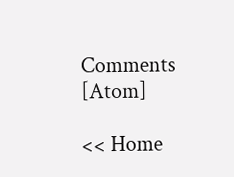Comments [Atom]

<< Home